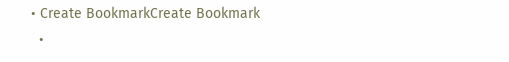• Create BookmarkCreate Bookmark
  •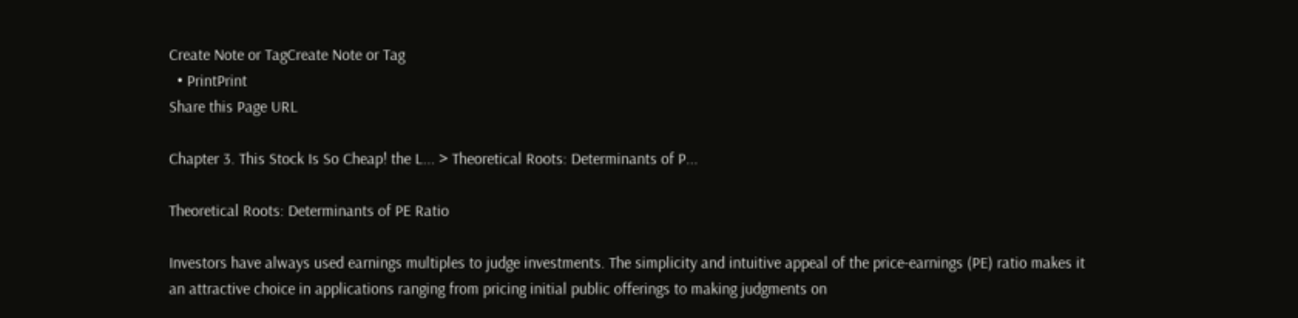Create Note or TagCreate Note or Tag
  • PrintPrint
Share this Page URL

Chapter 3. This Stock Is So Cheap! the L... > Theoretical Roots: Determinants of P...

Theoretical Roots: Determinants of PE Ratio

Investors have always used earnings multiples to judge investments. The simplicity and intuitive appeal of the price-earnings (PE) ratio makes it an attractive choice in applications ranging from pricing initial public offerings to making judgments on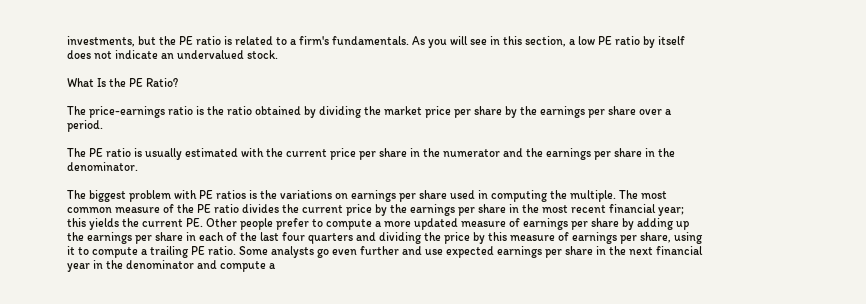investments, but the PE ratio is related to a firm's fundamentals. As you will see in this section, a low PE ratio by itself does not indicate an undervalued stock.

What Is the PE Ratio?

The price-earnings ratio is the ratio obtained by dividing the market price per share by the earnings per share over a period.

The PE ratio is usually estimated with the current price per share in the numerator and the earnings per share in the denominator.

The biggest problem with PE ratios is the variations on earnings per share used in computing the multiple. The most common measure of the PE ratio divides the current price by the earnings per share in the most recent financial year; this yields the current PE. Other people prefer to compute a more updated measure of earnings per share by adding up the earnings per share in each of the last four quarters and dividing the price by this measure of earnings per share, using it to compute a trailing PE ratio. Some analysts go even further and use expected earnings per share in the next financial year in the denominator and compute a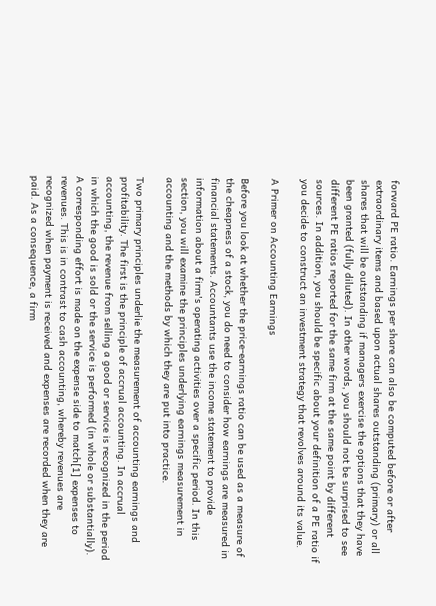forward PE ratio. Earnings per share can also be computed before or after extraordinary items and based upon actual shares outstanding (primary) or all shares that will be outstanding if managers exercise the options that they have been granted (fully diluted). In other words, you should not be surprised to see different PE ratios reported for the same firm at the same point by different sources. In addition, you should be specific about your definition of a PE ratio if you decide to construct an investment strategy that revolves around its value.

A Primer on Accounting Earnings

Before you look at whether the price-earnings ratio can be used as a measure of the cheapness of a stock, you do need to consider how earnings are measured in financial statements. Accountants use the income statement to provide information about a firm's operating activities over a specific period. In this section, you will examine the principles underlying earnings measurement in accounting and the methods by which they are put into practice.

Two primary principles underlie the measurement of accounting earnings and profitability. The first is the principle of accrual accounting. In accrual accounting, the revenue from selling a good or service is recognized in the period in which the good is sold or the service is performed (in whole or substantially). A corresponding effort is made on the expense side to match[1] expenses to revenues. This is in contrast to cash accounting, whereby revenues are recognized when payment is received and expenses are recorded when they are paid. As a consequence, a firm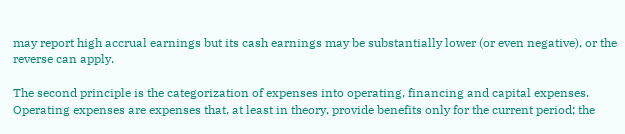may report high accrual earnings but its cash earnings may be substantially lower (or even negative), or the reverse can apply.

The second principle is the categorization of expenses into operating, financing and capital expenses. Operating expenses are expenses that, at least in theory, provide benefits only for the current period; the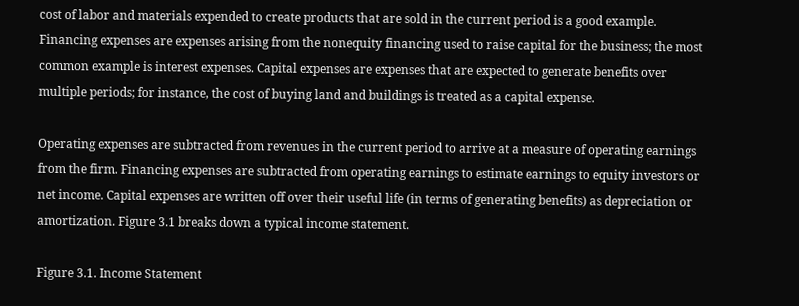cost of labor and materials expended to create products that are sold in the current period is a good example. Financing expenses are expenses arising from the nonequity financing used to raise capital for the business; the most common example is interest expenses. Capital expenses are expenses that are expected to generate benefits over multiple periods; for instance, the cost of buying land and buildings is treated as a capital expense.

Operating expenses are subtracted from revenues in the current period to arrive at a measure of operating earnings from the firm. Financing expenses are subtracted from operating earnings to estimate earnings to equity investors or net income. Capital expenses are written off over their useful life (in terms of generating benefits) as depreciation or amortization. Figure 3.1 breaks down a typical income statement.

Figure 3.1. Income Statement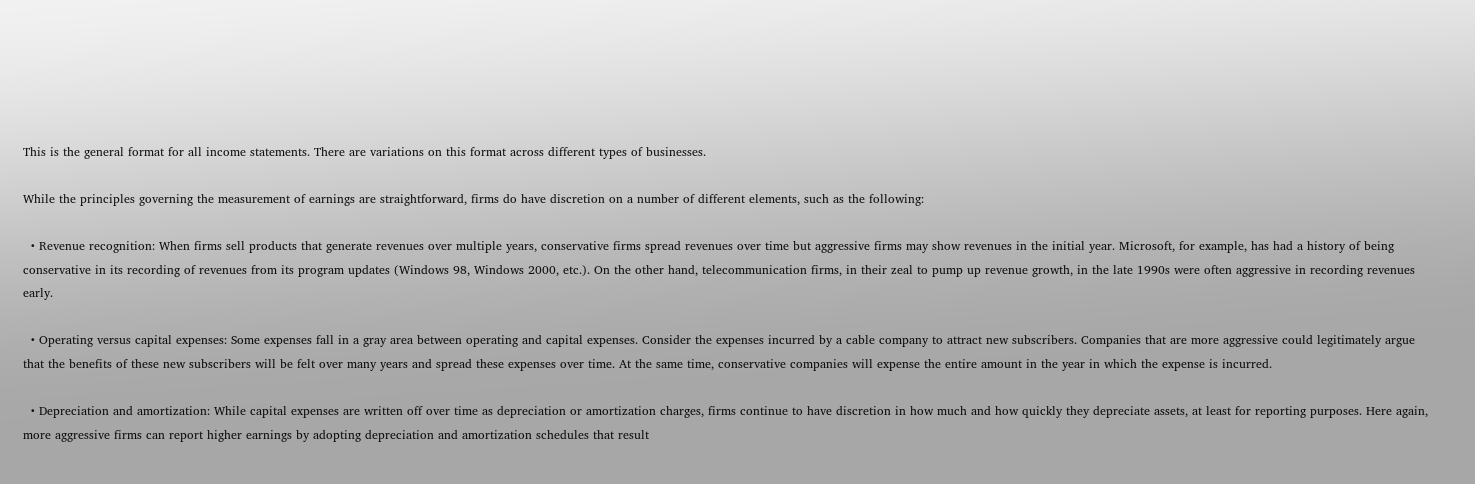This is the general format for all income statements. There are variations on this format across different types of businesses.

While the principles governing the measurement of earnings are straightforward, firms do have discretion on a number of different elements, such as the following:

  • Revenue recognition: When firms sell products that generate revenues over multiple years, conservative firms spread revenues over time but aggressive firms may show revenues in the initial year. Microsoft, for example, has had a history of being conservative in its recording of revenues from its program updates (Windows 98, Windows 2000, etc.). On the other hand, telecommunication firms, in their zeal to pump up revenue growth, in the late 1990s were often aggressive in recording revenues early.

  • Operating versus capital expenses: Some expenses fall in a gray area between operating and capital expenses. Consider the expenses incurred by a cable company to attract new subscribers. Companies that are more aggressive could legitimately argue that the benefits of these new subscribers will be felt over many years and spread these expenses over time. At the same time, conservative companies will expense the entire amount in the year in which the expense is incurred.

  • Depreciation and amortization: While capital expenses are written off over time as depreciation or amortization charges, firms continue to have discretion in how much and how quickly they depreciate assets, at least for reporting purposes. Here again, more aggressive firms can report higher earnings by adopting depreciation and amortization schedules that result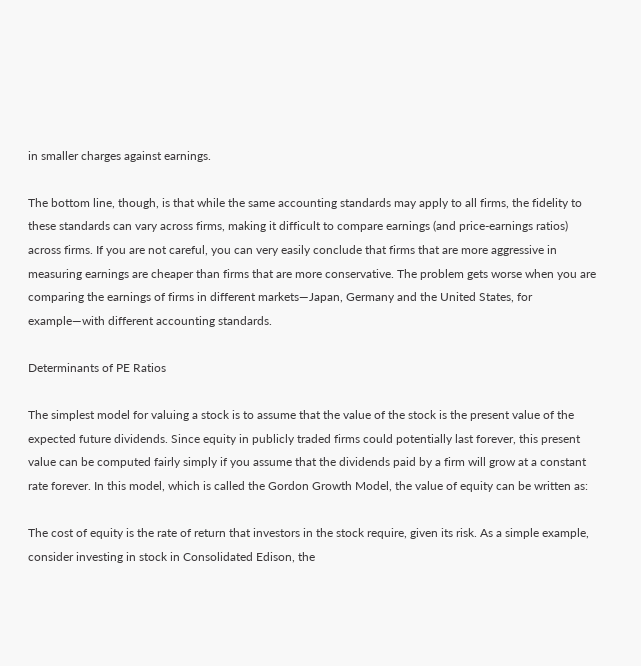in smaller charges against earnings.

The bottom line, though, is that while the same accounting standards may apply to all firms, the fidelity to these standards can vary across firms, making it difficult to compare earnings (and price-earnings ratios) across firms. If you are not careful, you can very easily conclude that firms that are more aggressive in measuring earnings are cheaper than firms that are more conservative. The problem gets worse when you are comparing the earnings of firms in different markets—Japan, Germany and the United States, for example—with different accounting standards.

Determinants of PE Ratios

The simplest model for valuing a stock is to assume that the value of the stock is the present value of the expected future dividends. Since equity in publicly traded firms could potentially last forever, this present value can be computed fairly simply if you assume that the dividends paid by a firm will grow at a constant rate forever. In this model, which is called the Gordon Growth Model, the value of equity can be written as:

The cost of equity is the rate of return that investors in the stock require, given its risk. As a simple example, consider investing in stock in Consolidated Edison, the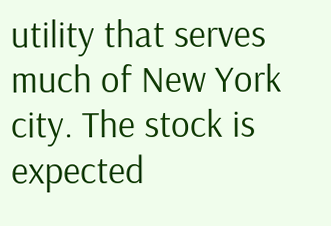utility that serves much of New York city. The stock is expected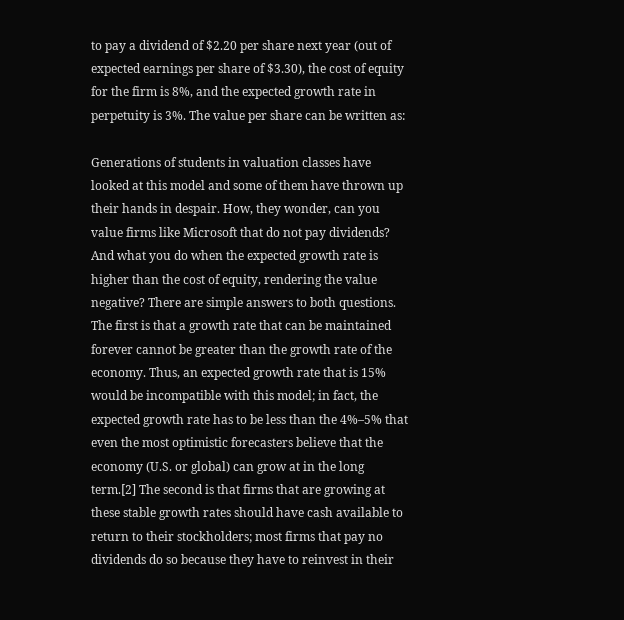to pay a dividend of $2.20 per share next year (out of expected earnings per share of $3.30), the cost of equity for the firm is 8%, and the expected growth rate in perpetuity is 3%. The value per share can be written as:

Generations of students in valuation classes have looked at this model and some of them have thrown up their hands in despair. How, they wonder, can you value firms like Microsoft that do not pay dividends? And what you do when the expected growth rate is higher than the cost of equity, rendering the value negative? There are simple answers to both questions. The first is that a growth rate that can be maintained forever cannot be greater than the growth rate of the economy. Thus, an expected growth rate that is 15% would be incompatible with this model; in fact, the expected growth rate has to be less than the 4%–5% that even the most optimistic forecasters believe that the economy (U.S. or global) can grow at in the long term.[2] The second is that firms that are growing at these stable growth rates should have cash available to return to their stockholders; most firms that pay no dividends do so because they have to reinvest in their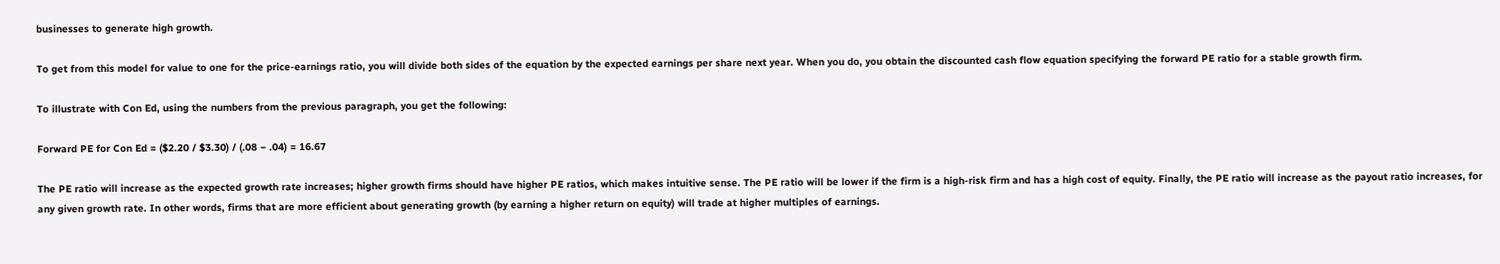businesses to generate high growth.

To get from this model for value to one for the price-earnings ratio, you will divide both sides of the equation by the expected earnings per share next year. When you do, you obtain the discounted cash flow equation specifying the forward PE ratio for a stable growth firm.

To illustrate with Con Ed, using the numbers from the previous paragraph, you get the following:

Forward PE for Con Ed = ($2.20 / $3.30) / (.08 − .04) = 16.67

The PE ratio will increase as the expected growth rate increases; higher growth firms should have higher PE ratios, which makes intuitive sense. The PE ratio will be lower if the firm is a high-risk firm and has a high cost of equity. Finally, the PE ratio will increase as the payout ratio increases, for any given growth rate. In other words, firms that are more efficient about generating growth (by earning a higher return on equity) will trade at higher multiples of earnings.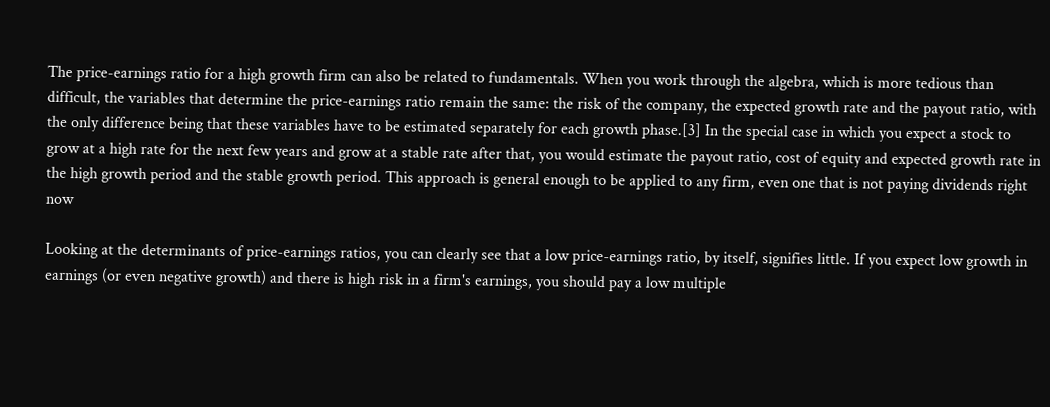The price-earnings ratio for a high growth firm can also be related to fundamentals. When you work through the algebra, which is more tedious than difficult, the variables that determine the price-earnings ratio remain the same: the risk of the company, the expected growth rate and the payout ratio, with the only difference being that these variables have to be estimated separately for each growth phase.[3] In the special case in which you expect a stock to grow at a high rate for the next few years and grow at a stable rate after that, you would estimate the payout ratio, cost of equity and expected growth rate in the high growth period and the stable growth period. This approach is general enough to be applied to any firm, even one that is not paying dividends right now

Looking at the determinants of price-earnings ratios, you can clearly see that a low price-earnings ratio, by itself, signifies little. If you expect low growth in earnings (or even negative growth) and there is high risk in a firm's earnings, you should pay a low multiple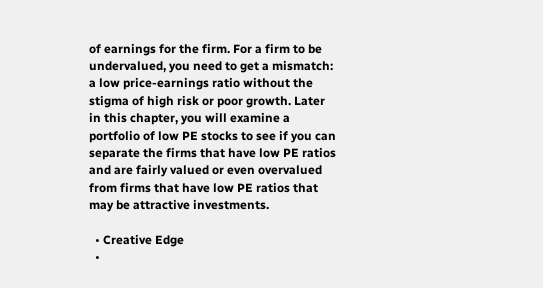of earnings for the firm. For a firm to be undervalued, you need to get a mismatch: a low price-earnings ratio without the stigma of high risk or poor growth. Later in this chapter, you will examine a portfolio of low PE stocks to see if you can separate the firms that have low PE ratios and are fairly valued or even overvalued from firms that have low PE ratios that may be attractive investments.

  • Creative Edge
  •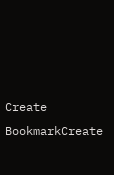Create BookmarkCreate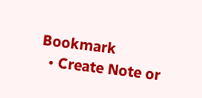Bookmark
  • Create Note or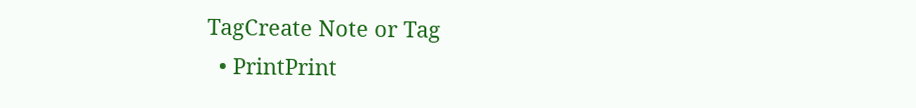TagCreate Note or Tag
  • PrintPrint